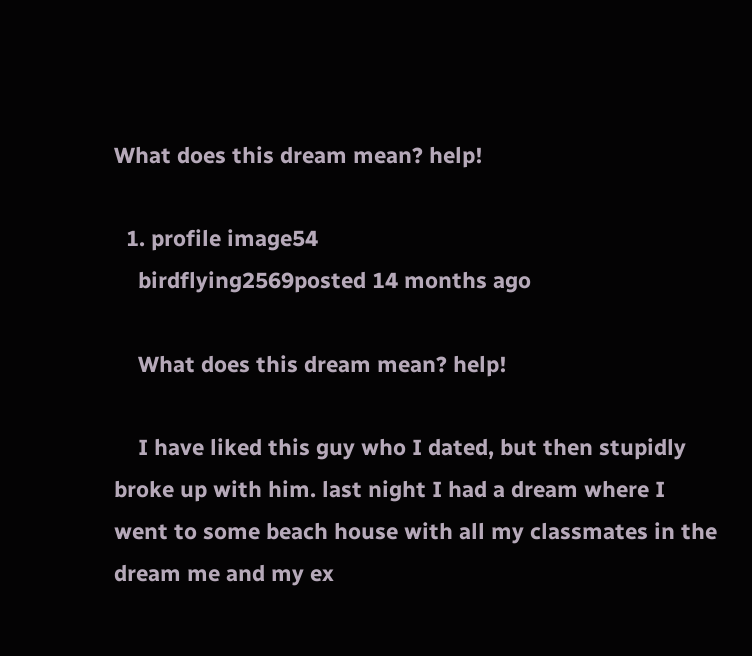What does this dream mean? help!

  1. profile image54
    birdflying2569posted 14 months ago

    What does this dream mean? help!

    I have liked this guy who I dated, but then stupidly broke up with him. last night I had a dream where I went to some beach house with all my classmates in the dream me and my ex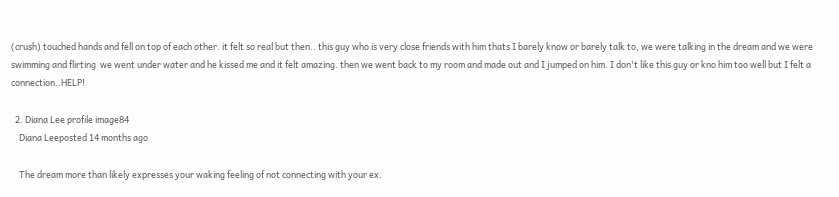(crush) touched hands and fell on top of each other. it felt so real but then.. this guy who is very close friends with him thats I barely know or barely talk to, we were talking in the dream and we were swimming and flirting  we went under water and he kissed me and it felt amazing. then we went back to my room and made out and I jumped on him. I don't like this guy or kno him too well but I felt a connection..HELP!

  2. Diana Lee profile image84
    Diana Leeposted 14 months ago

    The dream more than likely expresses your waking feeling of not connecting with your ex.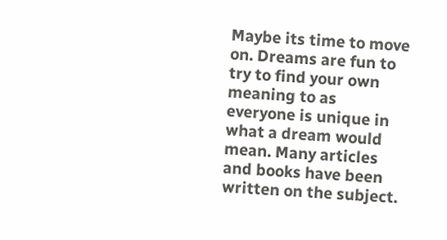Maybe its time to move on. Dreams are fun to try to find your own meaning to as everyone is unique in what a dream would mean. Many articles and books have been written on the subject.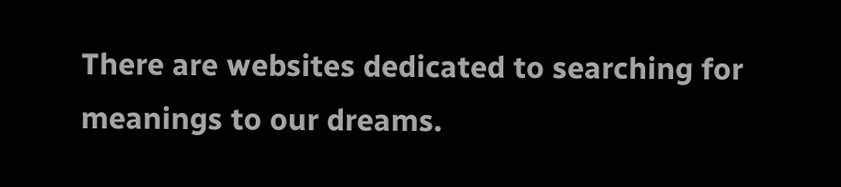There are websites dedicated to searching for meanings to our dreams.